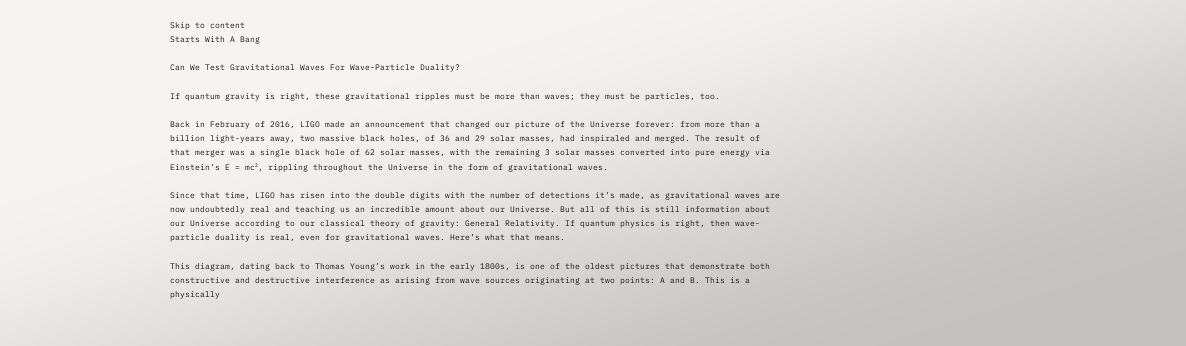Skip to content
Starts With A Bang

Can We Test Gravitational Waves For Wave-Particle Duality?

If quantum gravity is right, these gravitational ripples must be more than waves; they must be particles, too.

Back in February of 2016, LIGO made an announcement that changed our picture of the Universe forever: from more than a billion light-years away, two massive black holes, of 36 and 29 solar masses, had inspiraled and merged. The result of that merger was a single black hole of 62 solar masses, with the remaining 3 solar masses converted into pure energy via Einstein’s E = mc², rippling throughout the Universe in the form of gravitational waves.

Since that time, LIGO has risen into the double digits with the number of detections it’s made, as gravitational waves are now undoubtedly real and teaching us an incredible amount about our Universe. But all of this is still information about our Universe according to our classical theory of gravity: General Relativity. If quantum physics is right, then wave-particle duality is real, even for gravitational waves. Here’s what that means.

This diagram, dating back to Thomas Young’s work in the early 1800s, is one of the oldest pictures that demonstrate both constructive and destructive interference as arising from wave sources originating at two points: A and B. This is a physically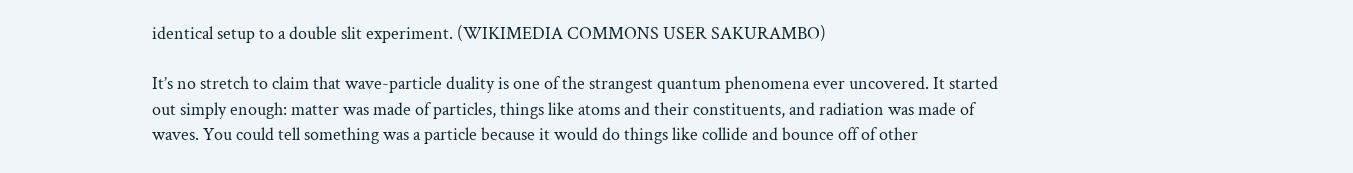identical setup to a double slit experiment. (WIKIMEDIA COMMONS USER SAKURAMBO)

It’s no stretch to claim that wave-particle duality is one of the strangest quantum phenomena ever uncovered. It started out simply enough: matter was made of particles, things like atoms and their constituents, and radiation was made of waves. You could tell something was a particle because it would do things like collide and bounce off of other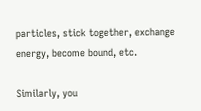particles, stick together, exchange energy, become bound, etc.

Similarly, you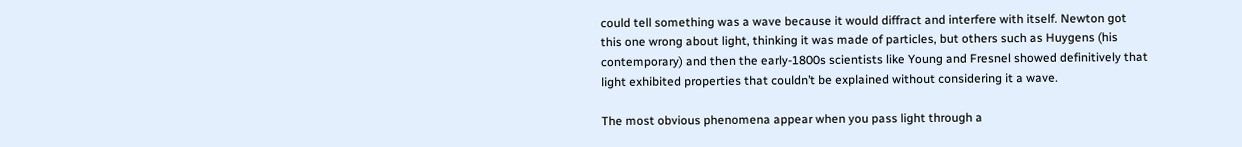could tell something was a wave because it would diffract and interfere with itself. Newton got this one wrong about light, thinking it was made of particles, but others such as Huygens (his contemporary) and then the early-1800s scientists like Young and Fresnel showed definitively that light exhibited properties that couldn’t be explained without considering it a wave.

The most obvious phenomena appear when you pass light through a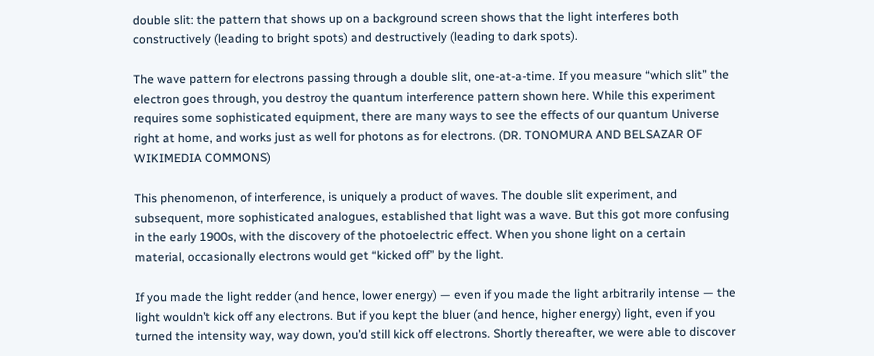double slit: the pattern that shows up on a background screen shows that the light interferes both constructively (leading to bright spots) and destructively (leading to dark spots).

The wave pattern for electrons passing through a double slit, one-at-a-time. If you measure “which slit” the electron goes through, you destroy the quantum interference pattern shown here. While this experiment requires some sophisticated equipment, there are many ways to see the effects of our quantum Universe right at home, and works just as well for photons as for electrons. (DR. TONOMURA AND BELSAZAR OF WIKIMEDIA COMMONS)

This phenomenon, of interference, is uniquely a product of waves. The double slit experiment, and subsequent, more sophisticated analogues, established that light was a wave. But this got more confusing in the early 1900s, with the discovery of the photoelectric effect. When you shone light on a certain material, occasionally electrons would get “kicked off” by the light.

If you made the light redder (and hence, lower energy) — even if you made the light arbitrarily intense — the light wouldn’t kick off any electrons. But if you kept the bluer (and hence, higher energy) light, even if you turned the intensity way, way down, you’d still kick off electrons. Shortly thereafter, we were able to discover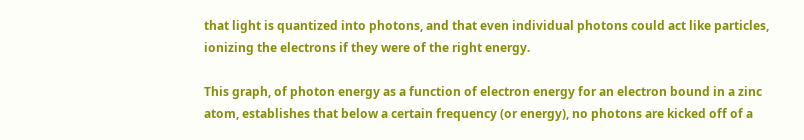that light is quantized into photons, and that even individual photons could act like particles, ionizing the electrons if they were of the right energy.

This graph, of photon energy as a function of electron energy for an electron bound in a zinc atom, establishes that below a certain frequency (or energy), no photons are kicked off of a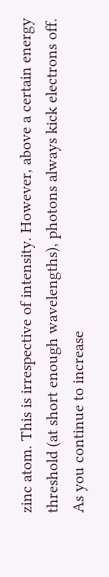zinc atom. This is irrespective of intensity. However, above a certain energy threshold (at short enough wavelengths), photons always kick electrons off. As you continue to increase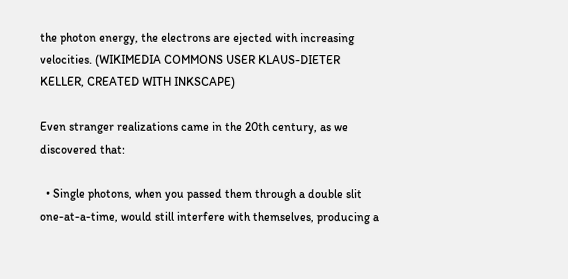the photon energy, the electrons are ejected with increasing velocities. (WIKIMEDIA COMMONS USER KLAUS-DIETER KELLER, CREATED WITH INKSCAPE)

Even stranger realizations came in the 20th century, as we discovered that:

  • Single photons, when you passed them through a double slit one-at-a-time, would still interfere with themselves, producing a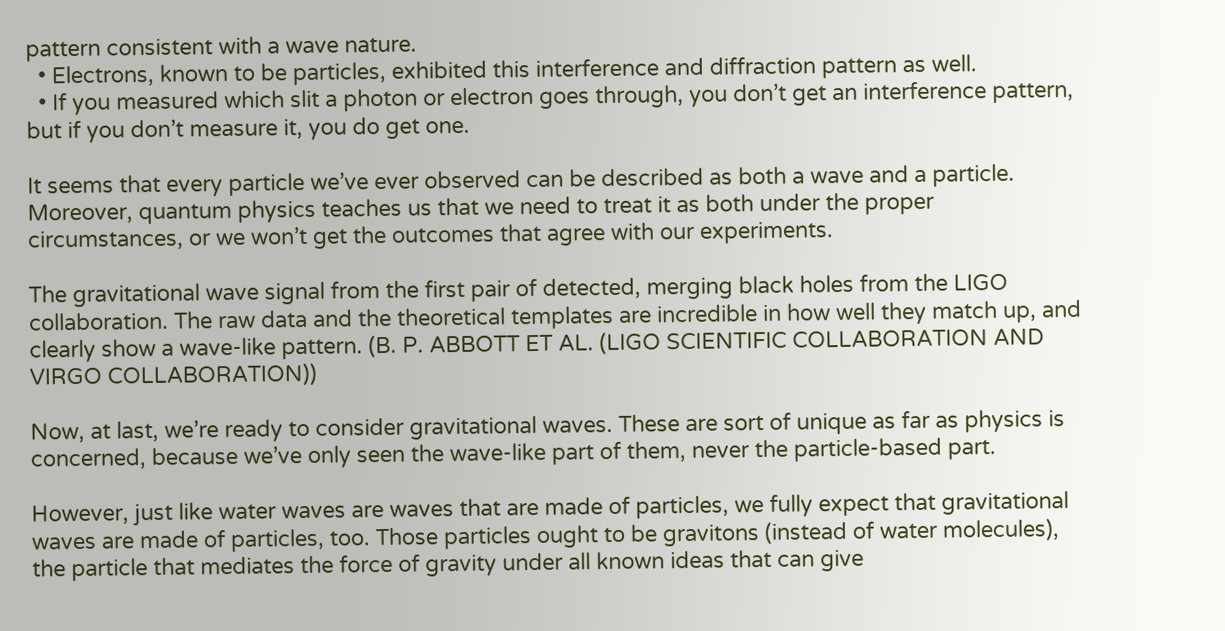pattern consistent with a wave nature.
  • Electrons, known to be particles, exhibited this interference and diffraction pattern as well.
  • If you measured which slit a photon or electron goes through, you don’t get an interference pattern, but if you don’t measure it, you do get one.

It seems that every particle we’ve ever observed can be described as both a wave and a particle. Moreover, quantum physics teaches us that we need to treat it as both under the proper circumstances, or we won’t get the outcomes that agree with our experiments.

The gravitational wave signal from the first pair of detected, merging black holes from the LIGO collaboration. The raw data and the theoretical templates are incredible in how well they match up, and clearly show a wave-like pattern. (B. P. ABBOTT ET AL. (LIGO SCIENTIFIC COLLABORATION AND VIRGO COLLABORATION))

Now, at last, we’re ready to consider gravitational waves. These are sort of unique as far as physics is concerned, because we’ve only seen the wave-like part of them, never the particle-based part.

However, just like water waves are waves that are made of particles, we fully expect that gravitational waves are made of particles, too. Those particles ought to be gravitons (instead of water molecules), the particle that mediates the force of gravity under all known ideas that can give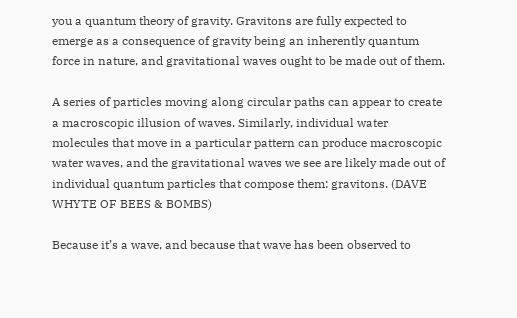you a quantum theory of gravity. Gravitons are fully expected to emerge as a consequence of gravity being an inherently quantum force in nature, and gravitational waves ought to be made out of them.

A series of particles moving along circular paths can appear to create a macroscopic illusion of waves. Similarly, individual water molecules that move in a particular pattern can produce macroscopic water waves, and the gravitational waves we see are likely made out of individual quantum particles that compose them: gravitons. (DAVE WHYTE OF BEES & BOMBS)

Because it’s a wave, and because that wave has been observed to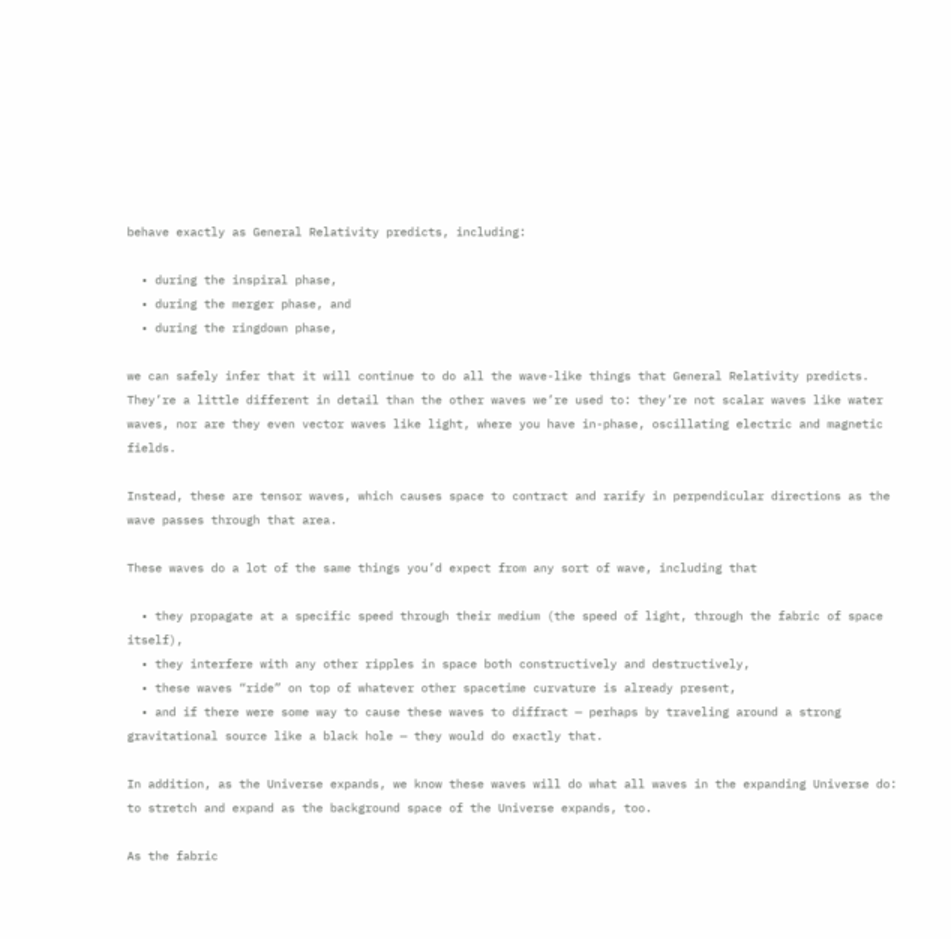behave exactly as General Relativity predicts, including:

  • during the inspiral phase,
  • during the merger phase, and
  • during the ringdown phase,

we can safely infer that it will continue to do all the wave-like things that General Relativity predicts. They’re a little different in detail than the other waves we’re used to: they’re not scalar waves like water waves, nor are they even vector waves like light, where you have in-phase, oscillating electric and magnetic fields.

Instead, these are tensor waves, which causes space to contract and rarify in perpendicular directions as the wave passes through that area.

These waves do a lot of the same things you’d expect from any sort of wave, including that

  • they propagate at a specific speed through their medium (the speed of light, through the fabric of space itself),
  • they interfere with any other ripples in space both constructively and destructively,
  • these waves “ride” on top of whatever other spacetime curvature is already present,
  • and if there were some way to cause these waves to diffract — perhaps by traveling around a strong gravitational source like a black hole — they would do exactly that.

In addition, as the Universe expands, we know these waves will do what all waves in the expanding Universe do: to stretch and expand as the background space of the Universe expands, too.

As the fabric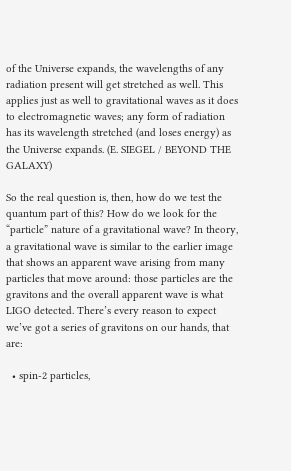of the Universe expands, the wavelengths of any radiation present will get stretched as well. This applies just as well to gravitational waves as it does to electromagnetic waves; any form of radiation has its wavelength stretched (and loses energy) as the Universe expands. (E. SIEGEL / BEYOND THE GALAXY)

So the real question is, then, how do we test the quantum part of this? How do we look for the “particle” nature of a gravitational wave? In theory, a gravitational wave is similar to the earlier image that shows an apparent wave arising from many particles that move around: those particles are the gravitons and the overall apparent wave is what LIGO detected. There’s every reason to expect we’ve got a series of gravitons on our hands, that are:

  • spin-2 particles,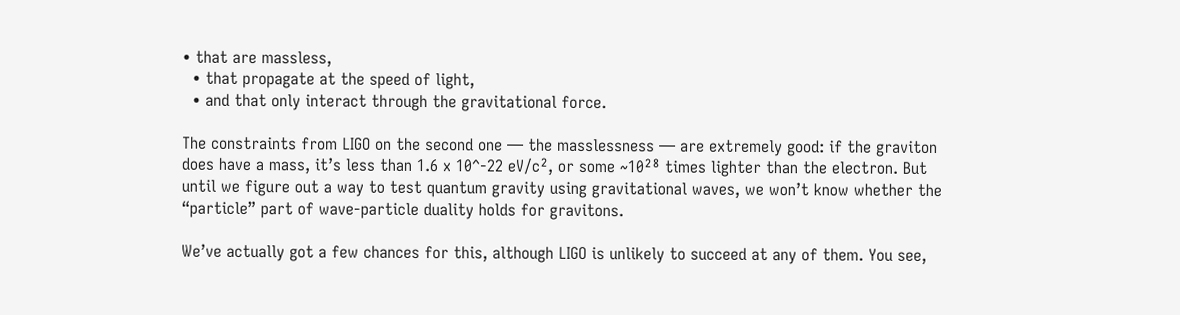• that are massless,
  • that propagate at the speed of light,
  • and that only interact through the gravitational force.

The constraints from LIGO on the second one — the masslessness — are extremely good: if the graviton does have a mass, it’s less than 1.6 x 10^-22 eV/c², or some ~10²⁸ times lighter than the electron. But until we figure out a way to test quantum gravity using gravitational waves, we won’t know whether the “particle” part of wave-particle duality holds for gravitons.

We’ve actually got a few chances for this, although LIGO is unlikely to succeed at any of them. You see,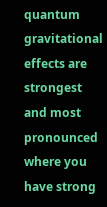quantum gravitational effects are strongest and most pronounced where you have strong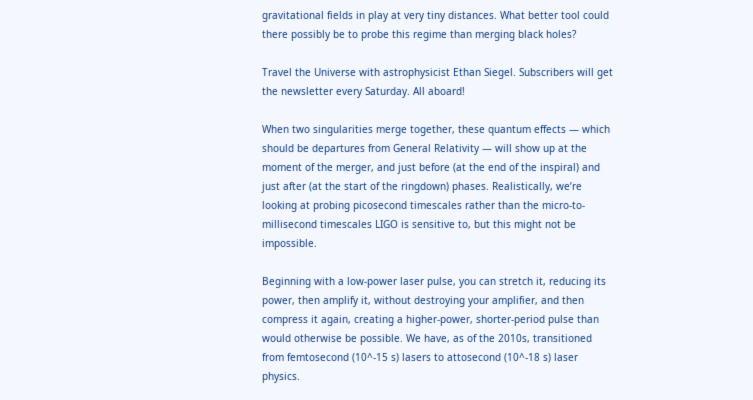gravitational fields in play at very tiny distances. What better tool could there possibly be to probe this regime than merging black holes?

Travel the Universe with astrophysicist Ethan Siegel. Subscribers will get the newsletter every Saturday. All aboard!

When two singularities merge together, these quantum effects — which should be departures from General Relativity — will show up at the moment of the merger, and just before (at the end of the inspiral) and just after (at the start of the ringdown) phases. Realistically, we’re looking at probing picosecond timescales rather than the micro-to-millisecond timescales LIGO is sensitive to, but this might not be impossible.

Beginning with a low-power laser pulse, you can stretch it, reducing its power, then amplify it, without destroying your amplifier, and then compress it again, creating a higher-power, shorter-period pulse than would otherwise be possible. We have, as of the 2010s, transitioned from femtosecond (10^-15 s) lasers to attosecond (10^-18 s) laser physics.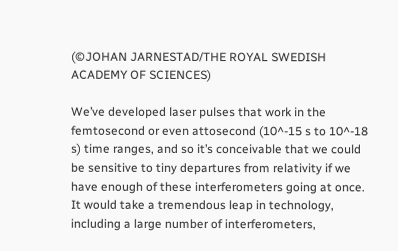(©JOHAN JARNESTAD/THE ROYAL SWEDISH ACADEMY OF SCIENCES)

We’ve developed laser pulses that work in the femtosecond or even attosecond (10^-15 s to 10^-18 s) time ranges, and so it’s conceivable that we could be sensitive to tiny departures from relativity if we have enough of these interferometers going at once. It would take a tremendous leap in technology, including a large number of interferometers,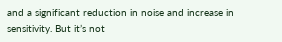and a significant reduction in noise and increase in sensitivity. But it’s not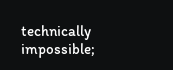technically impossible;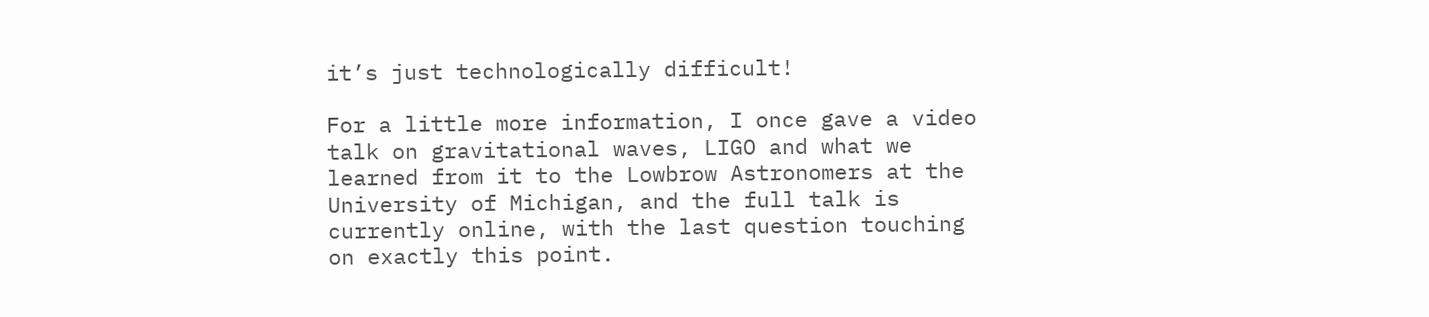it’s just technologically difficult!

For a little more information, I once gave a video talk on gravitational waves, LIGO and what we learned from it to the Lowbrow Astronomers at the University of Michigan, and the full talk is currently online, with the last question touching on exactly this point.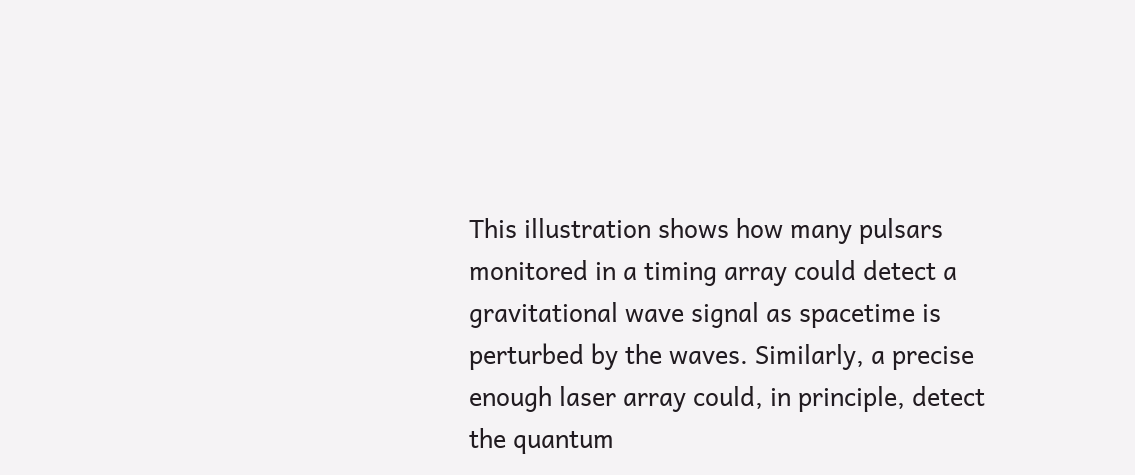This illustration shows how many pulsars monitored in a timing array could detect a gravitational wave signal as spacetime is perturbed by the waves. Similarly, a precise enough laser array could, in principle, detect the quantum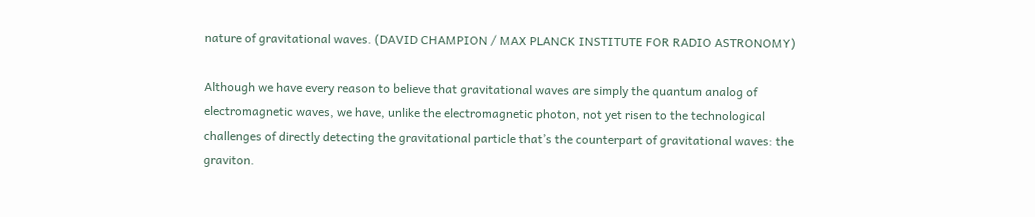nature of gravitational waves. (DAVID CHAMPION / MAX PLANCK INSTITUTE FOR RADIO ASTRONOMY)

Although we have every reason to believe that gravitational waves are simply the quantum analog of electromagnetic waves, we have, unlike the electromagnetic photon, not yet risen to the technological challenges of directly detecting the gravitational particle that’s the counterpart of gravitational waves: the graviton.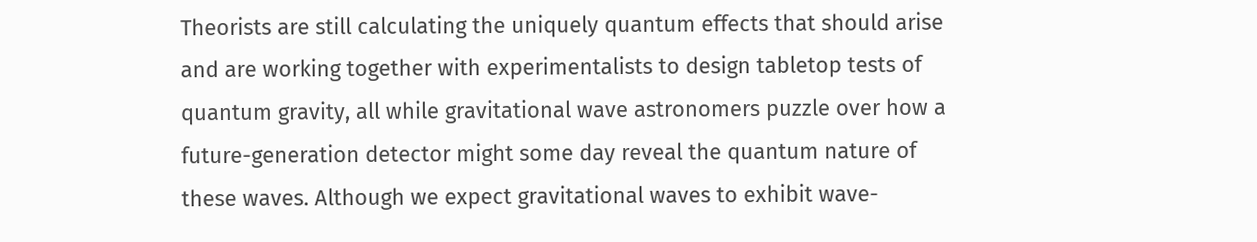Theorists are still calculating the uniquely quantum effects that should arise and are working together with experimentalists to design tabletop tests of quantum gravity, all while gravitational wave astronomers puzzle over how a future-generation detector might some day reveal the quantum nature of these waves. Although we expect gravitational waves to exhibit wave-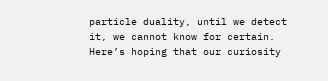particle duality, until we detect it, we cannot know for certain. Here’s hoping that our curiosity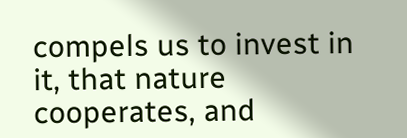compels us to invest in it, that nature cooperates, and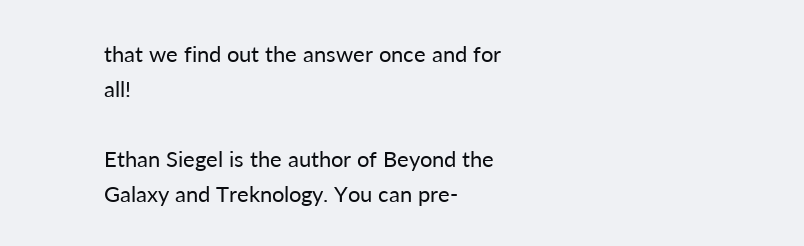that we find out the answer once and for all!

Ethan Siegel is the author of Beyond the Galaxy and Treknology. You can pre-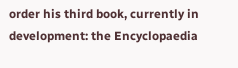order his third book, currently in development: the Encyclopaedia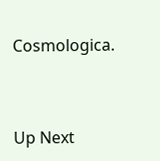Cosmologica.


Up Next